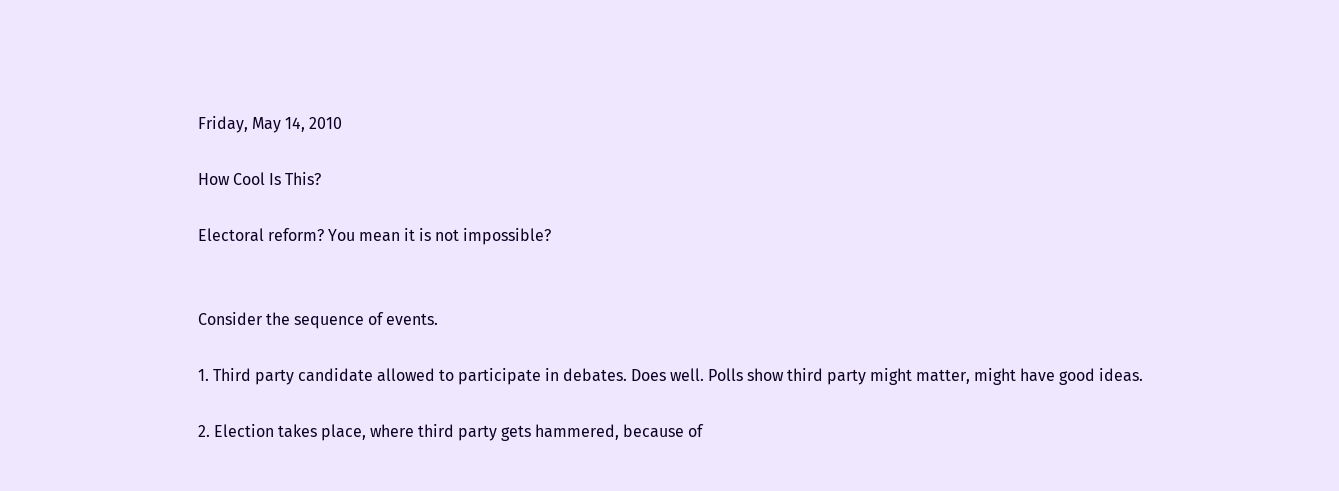Friday, May 14, 2010

How Cool Is This?

Electoral reform? You mean it is not impossible?


Consider the sequence of events.

1. Third party candidate allowed to participate in debates. Does well. Polls show third party might matter, might have good ideas.

2. Election takes place, where third party gets hammered, because of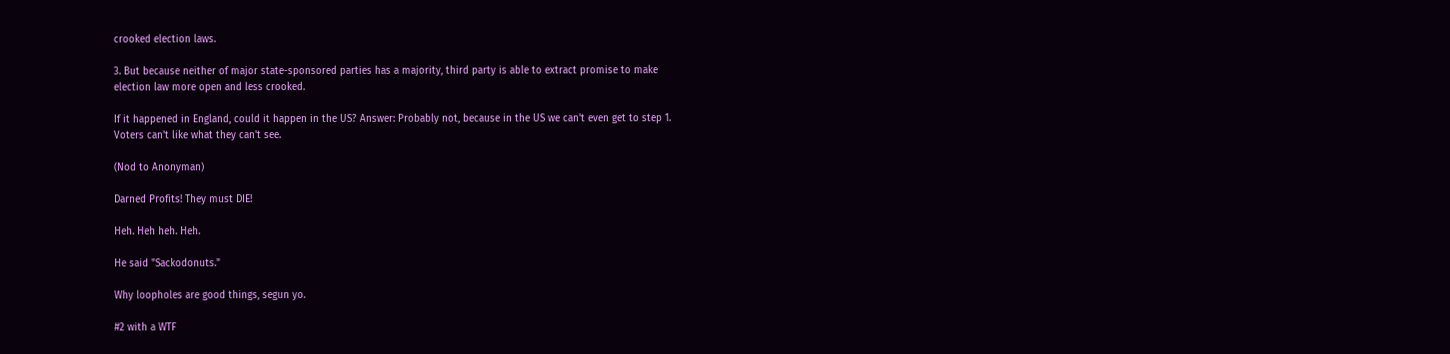crooked election laws.

3. But because neither of major state-sponsored parties has a majority, third party is able to extract promise to make election law more open and less crooked.

If it happened in England, could it happen in the US? Answer: Probably not, because in the US we can't even get to step 1. Voters can't like what they can't see.

(Nod to Anonyman)

Darned Profits! They must DIE!

Heh. Heh heh. Heh.

He said "Sackodonuts."

Why loopholes are good things, segun yo.

#2 with a WTF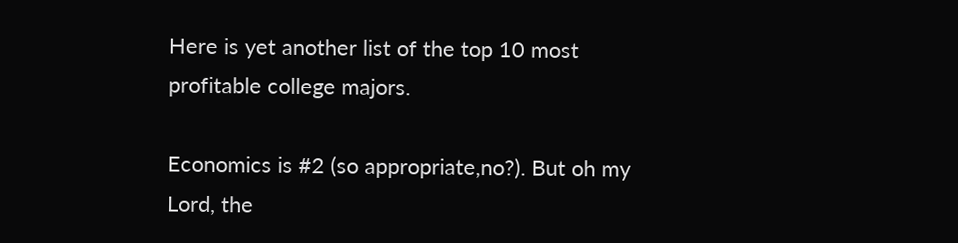Here is yet another list of the top 10 most profitable college majors.

Economics is #2 (so appropriate,no?). But oh my Lord, the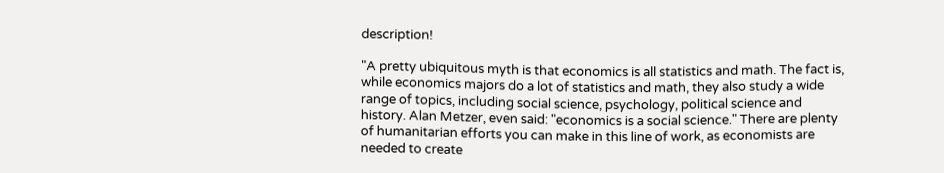description!

"A pretty ubiquitous myth is that economics is all statistics and math. The fact is, while economics majors do a lot of statistics and math, they also study a wide range of topics, including social science, psychology, political science and history. Alan Metzer, even said: "economics is a social science." There are plenty of humanitarian efforts you can make in this line of work, as economists are needed to create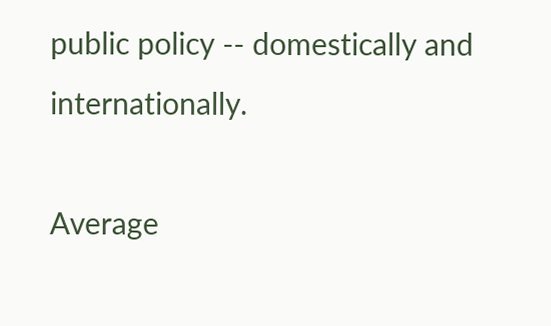public policy -- domestically and internationally.

Average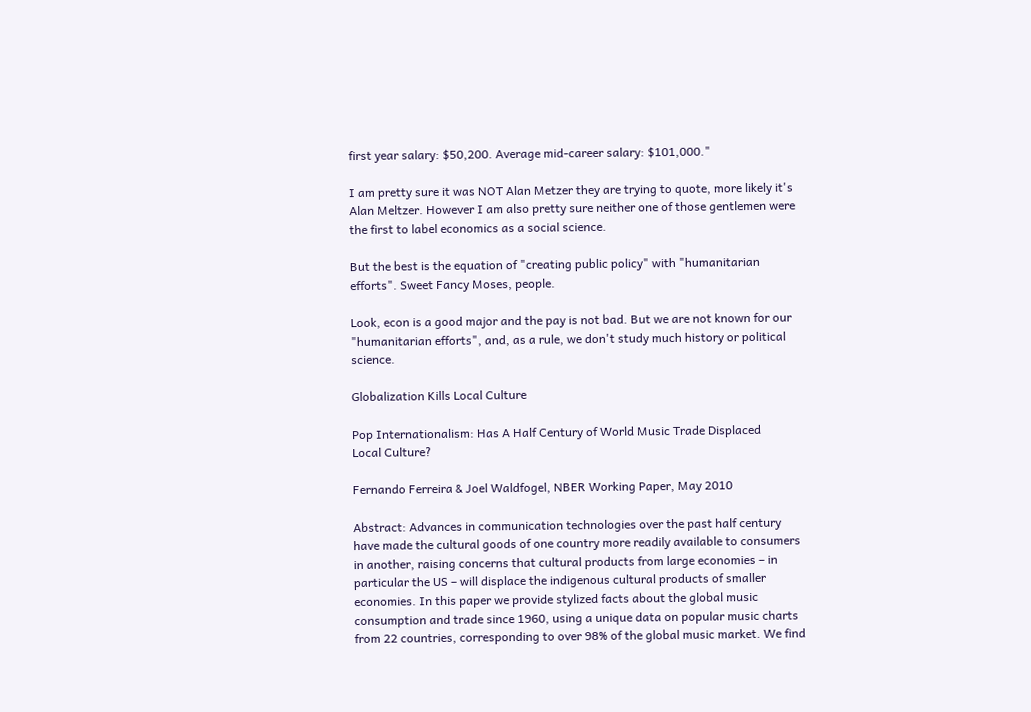first year salary: $50,200. Average mid-career salary: $101,000."

I am pretty sure it was NOT Alan Metzer they are trying to quote, more likely it's Alan Meltzer. However I am also pretty sure neither one of those gentlemen were the first to label economics as a social science.

But the best is the equation of "creating public policy" with "humanitarian efforts". Sweet Fancy Moses, people.

Look, econ is a good major and the pay is not bad. But we are not known for our "humanitarian efforts", and, as a rule, we don't study much history or political science.

Globalization Kills Local Culture

Pop Internationalism: Has A Half Century of World Music Trade Displaced
Local Culture?

Fernando Ferreira & Joel Waldfogel, NBER Working Paper, May 2010

Abstract: Advances in communication technologies over the past half century have made the cultural goods of one country more readily available to consumers in another, raising concerns that cultural products from large economies – in particular the US – will displace the indigenous cultural products of smaller economies. In this paper we provide stylized facts about the global music consumption and trade since 1960, using a unique data on popular music charts from 22 countries, corresponding to over 98% of the global music market. We find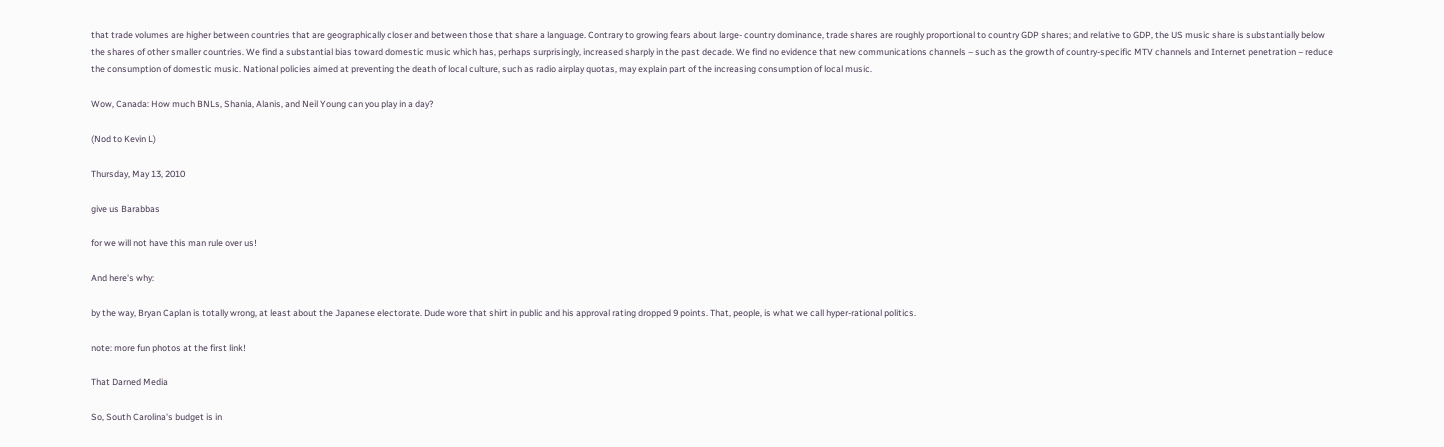that trade volumes are higher between countries that are geographically closer and between those that share a language. Contrary to growing fears about large- country dominance, trade shares are roughly proportional to country GDP shares; and relative to GDP, the US music share is substantially below the shares of other smaller countries. We find a substantial bias toward domestic music which has, perhaps surprisingly, increased sharply in the past decade. We find no evidence that new communications channels – such as the growth of country-specific MTV channels and Internet penetration – reduce the consumption of domestic music. National policies aimed at preventing the death of local culture, such as radio airplay quotas, may explain part of the increasing consumption of local music.

Wow, Canada: How much BNLs, Shania, Alanis, and Neil Young can you play in a day?

(Nod to Kevin L)

Thursday, May 13, 2010

give us Barabbas

for we will not have this man rule over us!

And here's why:

by the way, Bryan Caplan is totally wrong, at least about the Japanese electorate. Dude wore that shirt in public and his approval rating dropped 9 points. That, people, is what we call hyper-rational politics.

note: more fun photos at the first link!

That Darned Media

So, South Carolina's budget is in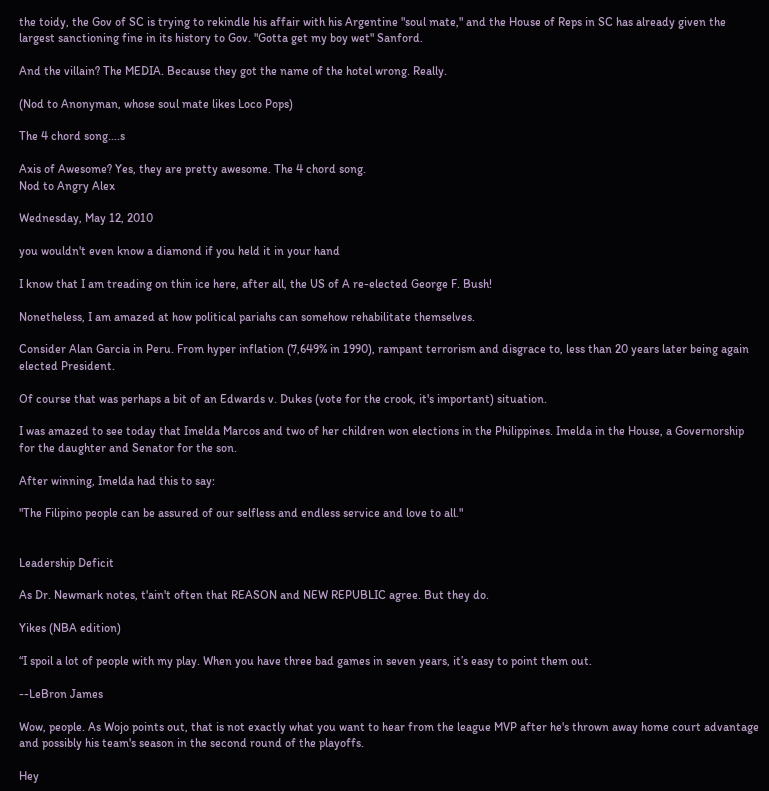the toidy, the Gov of SC is trying to rekindle his affair with his Argentine "soul mate," and the House of Reps in SC has already given the largest sanctioning fine in its history to Gov. "Gotta get my boy wet" Sanford.

And the villain? The MEDIA. Because they got the name of the hotel wrong. Really.

(Nod to Anonyman, whose soul mate likes Loco Pops)

The 4 chord song....s

Axis of Awesome? Yes, they are pretty awesome. The 4 chord song.
Nod to Angry Alex

Wednesday, May 12, 2010

you wouldn't even know a diamond if you held it in your hand

I know that I am treading on thin ice here, after all, the US of A re-elected George F. Bush!

Nonetheless, I am amazed at how political pariahs can somehow rehabilitate themselves.

Consider Alan Garcia in Peru. From hyper inflation (7,649% in 1990), rampant terrorism and disgrace to, less than 20 years later being again elected President.

Of course that was perhaps a bit of an Edwards v. Dukes (vote for the crook, it's important) situation.

I was amazed to see today that Imelda Marcos and two of her children won elections in the Philippines. Imelda in the House, a Governorship for the daughter and Senator for the son.

After winning, Imelda had this to say:

"The Filipino people can be assured of our selfless and endless service and love to all."


Leadership Deficit

As Dr. Newmark notes, t'ain't often that REASON and NEW REPUBLIC agree. But they do.

Yikes (NBA edition)

“I spoil a lot of people with my play. When you have three bad games in seven years, it’s easy to point them out.

--LeBron James

Wow, people. As Wojo points out, that is not exactly what you want to hear from the league MVP after he's thrown away home court advantage and possibly his team's season in the second round of the playoffs.

Hey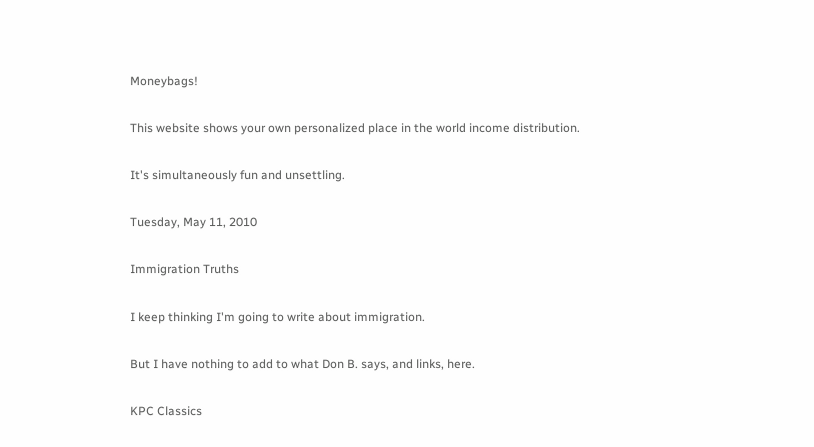Moneybags!

This website shows your own personalized place in the world income distribution.

It's simultaneously fun and unsettling.

Tuesday, May 11, 2010

Immigration Truths

I keep thinking I'm going to write about immigration.

But I have nothing to add to what Don B. says, and links, here.

KPC Classics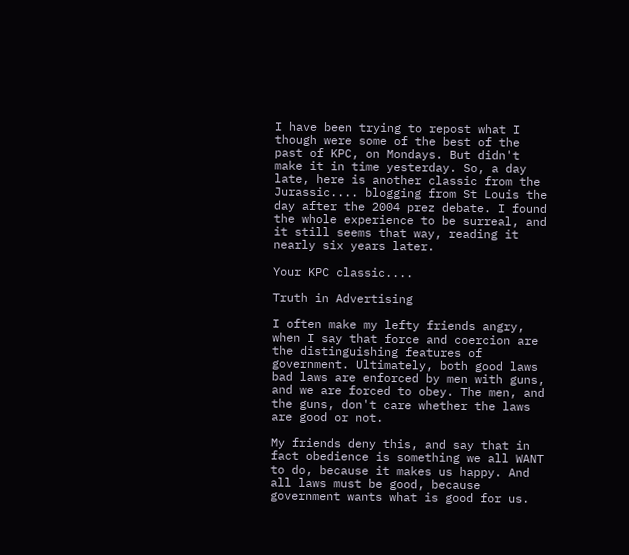I have been trying to repost what I though were some of the best of the past of KPC, on Mondays. But didn't make it in time yesterday. So, a day late, here is another classic from the Jurassic.... blogging from St Louis the day after the 2004 prez debate. I found the whole experience to be surreal, and it still seems that way, reading it nearly six years later.

Your KPC classic....

Truth in Advertising

I often make my lefty friends angry, when I say that force and coercion are the distinguishing features of government. Ultimately, both good laws bad laws are enforced by men with guns, and we are forced to obey. The men, and the guns, don't care whether the laws are good or not.

My friends deny this, and say that in fact obedience is something we all WANT to do, because it makes us happy. And all laws must be good, because government wants what is good for us.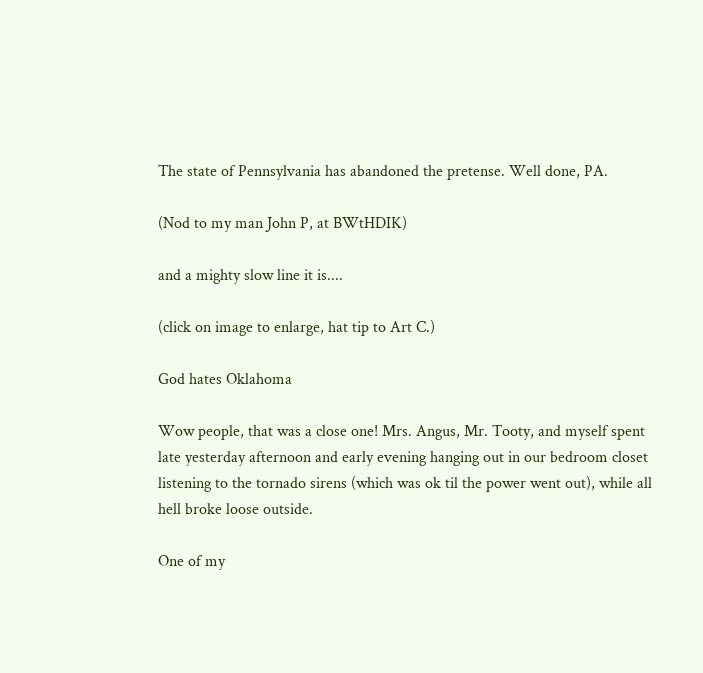The state of Pennsylvania has abandoned the pretense. Well done, PA.

(Nod to my man John P, at BWtHDIK)

and a mighty slow line it is....

(click on image to enlarge, hat tip to Art C.)

God hates Oklahoma

Wow people, that was a close one! Mrs. Angus, Mr. Tooty, and myself spent late yesterday afternoon and early evening hanging out in our bedroom closet listening to the tornado sirens (which was ok til the power went out), while all hell broke loose outside.

One of my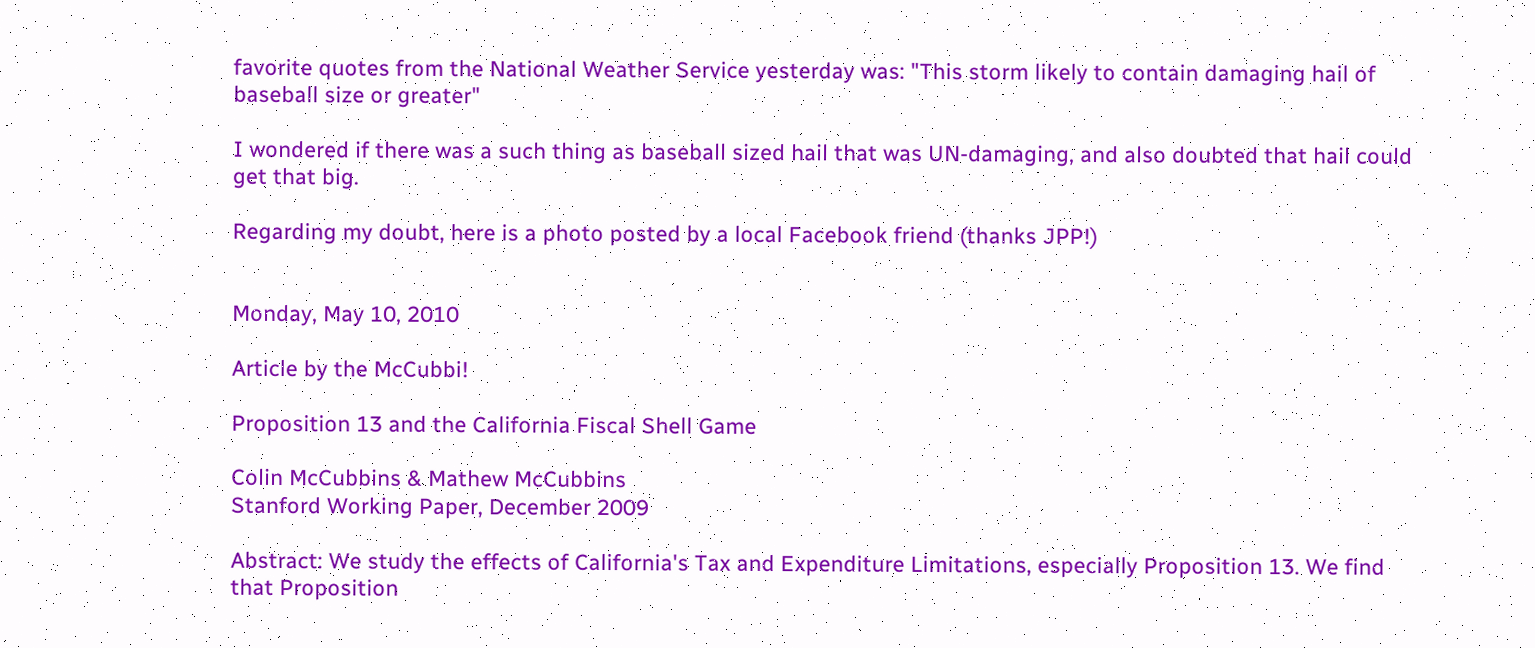favorite quotes from the National Weather Service yesterday was: "This storm likely to contain damaging hail of baseball size or greater"

I wondered if there was a such thing as baseball sized hail that was UN-damaging, and also doubted that hail could get that big.

Regarding my doubt, here is a photo posted by a local Facebook friend (thanks JPP!)


Monday, May 10, 2010

Article by the McCubbi!

Proposition 13 and the California Fiscal Shell Game

Colin McCubbins & Mathew McCubbins
Stanford Working Paper, December 2009

Abstract: We study the effects of California's Tax and Expenditure Limitations, especially Proposition 13. We find that Proposition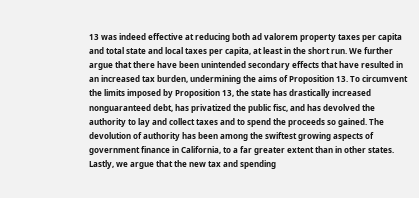13 was indeed effective at reducing both ad valorem property taxes per capita and total state and local taxes per capita, at least in the short run. We further argue that there have been unintended secondary effects that have resulted in an increased tax burden, undermining the aims of Proposition 13. To circumvent the limits imposed by Proposition 13, the state has drastically increased nonguaranteed debt, has privatized the public fisc, and has devolved the authority to lay and collect taxes and to spend the proceeds so gained. The devolution of authority has been among the swiftest growing aspects of government finance in California, to a far greater extent than in other states. Lastly, we argue that the new tax and spending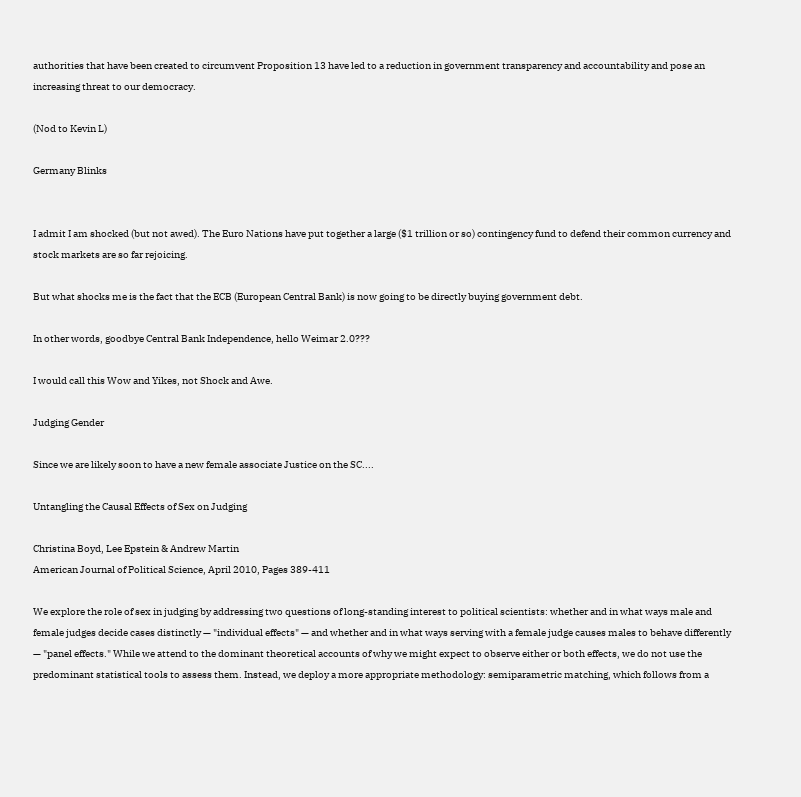authorities that have been created to circumvent Proposition 13 have led to a reduction in government transparency and accountability and pose an increasing threat to our democracy.

(Nod to Kevin L)

Germany Blinks


I admit I am shocked (but not awed). The Euro Nations have put together a large ($1 trillion or so) contingency fund to defend their common currency and stock markets are so far rejoicing.

But what shocks me is the fact that the ECB (European Central Bank) is now going to be directly buying government debt.

In other words, goodbye Central Bank Independence, hello Weimar 2.0???

I would call this Wow and Yikes, not Shock and Awe.

Judging Gender

Since we are likely soon to have a new female associate Justice on the SC....

Untangling the Causal Effects of Sex on Judging

Christina Boyd, Lee Epstein & Andrew Martin
American Journal of Political Science, April 2010, Pages 389-411

We explore the role of sex in judging by addressing two questions of long-standing interest to political scientists: whether and in what ways male and female judges decide cases distinctly — "individual effects" — and whether and in what ways serving with a female judge causes males to behave differently — "panel effects." While we attend to the dominant theoretical accounts of why we might expect to observe either or both effects, we do not use the predominant statistical tools to assess them. Instead, we deploy a more appropriate methodology: semiparametric matching, which follows from a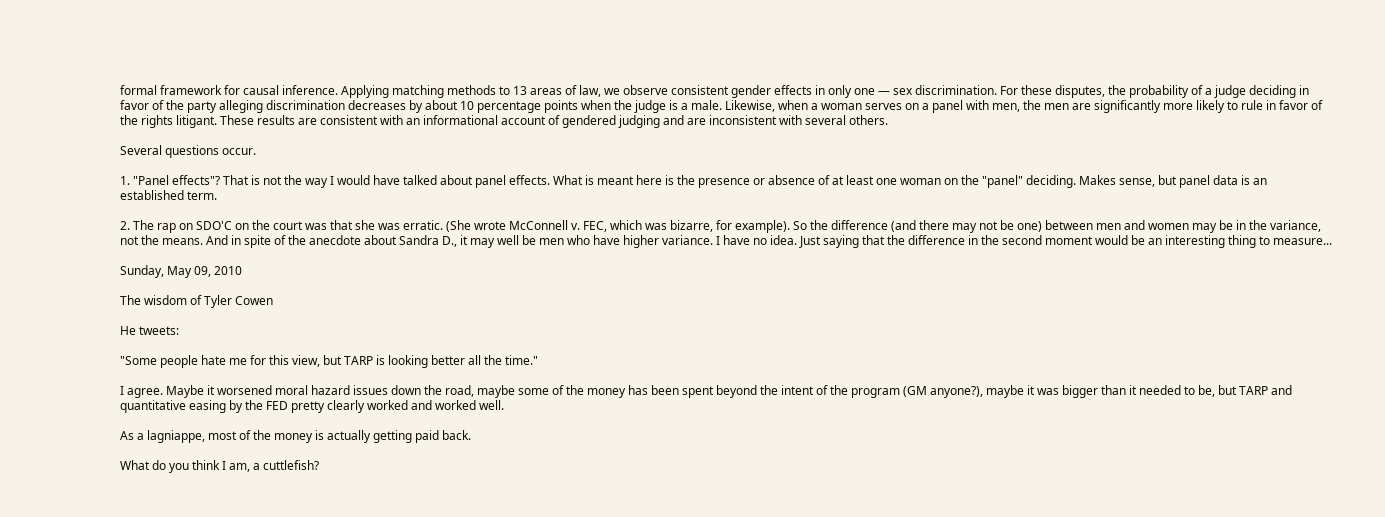formal framework for causal inference. Applying matching methods to 13 areas of law, we observe consistent gender effects in only one — sex discrimination. For these disputes, the probability of a judge deciding in favor of the party alleging discrimination decreases by about 10 percentage points when the judge is a male. Likewise, when a woman serves on a panel with men, the men are significantly more likely to rule in favor of the rights litigant. These results are consistent with an informational account of gendered judging and are inconsistent with several others.

Several questions occur.

1. "Panel effects"? That is not the way I would have talked about panel effects. What is meant here is the presence or absence of at least one woman on the "panel" deciding. Makes sense, but panel data is an established term.

2. The rap on SDO'C on the court was that she was erratic. (She wrote McConnell v. FEC, which was bizarre, for example). So the difference (and there may not be one) between men and women may be in the variance, not the means. And in spite of the anecdote about Sandra D., it may well be men who have higher variance. I have no idea. Just saying that the difference in the second moment would be an interesting thing to measure...

Sunday, May 09, 2010

The wisdom of Tyler Cowen

He tweets:

"Some people hate me for this view, but TARP is looking better all the time."

I agree. Maybe it worsened moral hazard issues down the road, maybe some of the money has been spent beyond the intent of the program (GM anyone?), maybe it was bigger than it needed to be, but TARP and quantitative easing by the FED pretty clearly worked and worked well.

As a lagniappe, most of the money is actually getting paid back.

What do you think I am, a cuttlefish?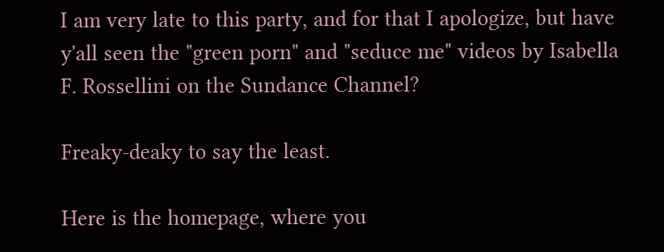I am very late to this party, and for that I apologize, but have y'all seen the "green porn" and "seduce me" videos by Isabella F. Rossellini on the Sundance Channel?

Freaky-deaky to say the least.

Here is the homepage, where you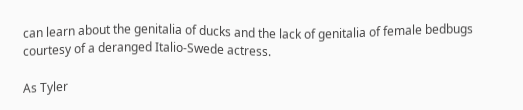can learn about the genitalia of ducks and the lack of genitalia of female bedbugs courtesy of a deranged Italio-Swede actress.

As Tyler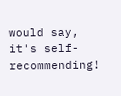would say, it's self-recommending!